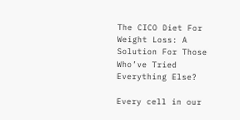The CICO Diet For Weight Loss: A Solution For Those Who’ve Tried Everything Else?

Every cell in our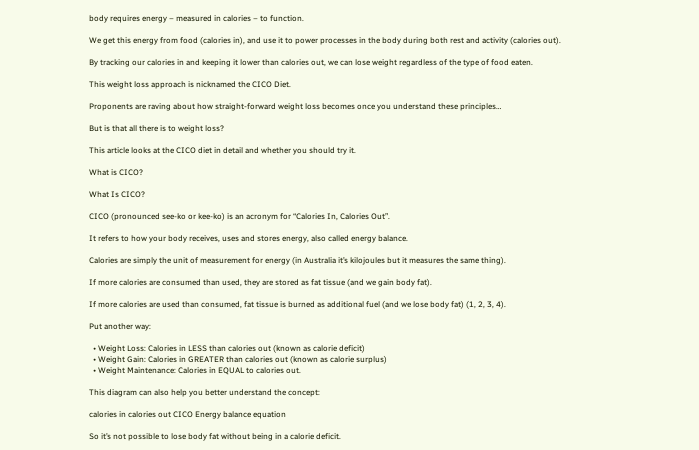body requires energy – measured in calories – to function.

We get this energy from food (calories in), and use it to power processes in the body during both rest and activity (calories out).

By tracking our calories in and keeping it lower than calories out, we can lose weight regardless of the type of food eaten.

This weight loss approach is nicknamed the CICO Diet.

Proponents are raving about how straight-forward weight loss becomes once you understand these principles…

But is that all there is to weight loss?

This article looks at the CICO diet in detail and whether you should try it.

What is CICO?

What Is CICO?

CICO (pronounced see-ko or kee-ko) is an acronym for “Calories In, Calories Out”.

It refers to how your body receives, uses and stores energy, also called energy balance.

Calories are simply the unit of measurement for energy (in Australia it’s kilojoules but it measures the same thing).

If more calories are consumed than used, they are stored as fat tissue (and we gain body fat).

If more calories are used than consumed, fat tissue is burned as additional fuel (and we lose body fat) (1, 2, 3, 4).

Put another way:

  • Weight Loss: Calories in LESS than calories out (known as calorie deficit)
  • Weight Gain: Calories in GREATER than calories out (known as calorie surplus)
  • Weight Maintenance: Calories in EQUAL to calories out.

This diagram can also help you better understand the concept:

calories in calories out CICO Energy balance equation

So it’s not possible to lose body fat without being in a calorie deficit.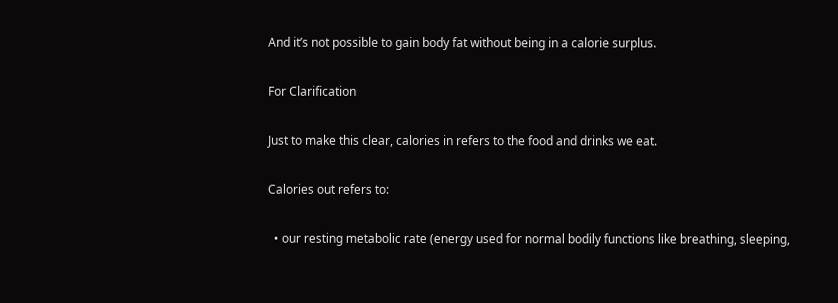And it’s not possible to gain body fat without being in a calorie surplus.

For Clarification

Just to make this clear, calories in refers to the food and drinks we eat.

Calories out refers to:

  • our resting metabolic rate (energy used for normal bodily functions like breathing, sleeping,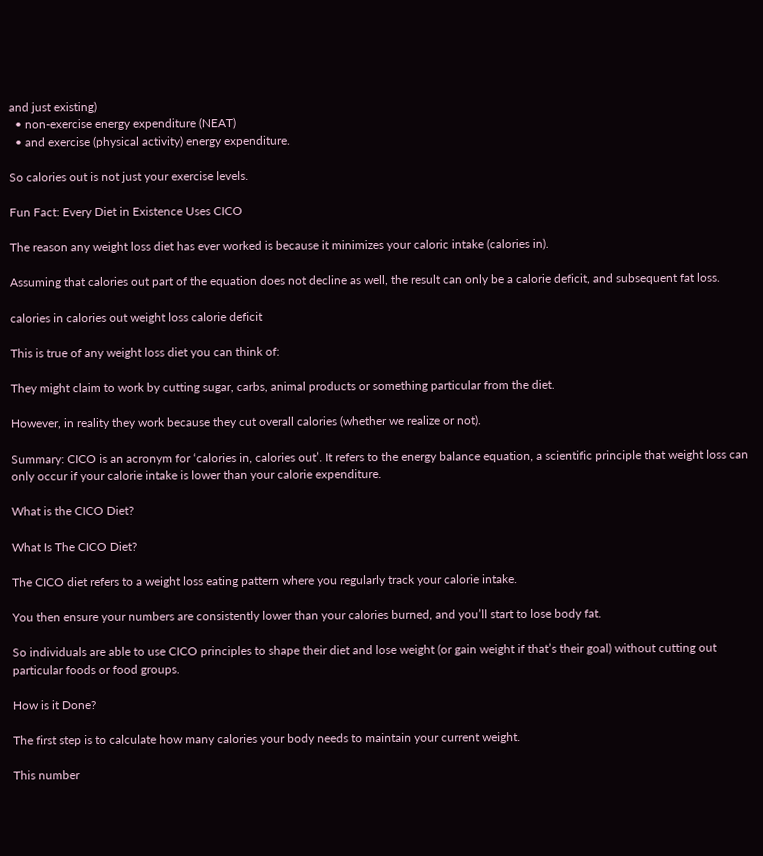and just existing)
  • non-exercise energy expenditure (NEAT)
  • and exercise (physical activity) energy expenditure.

So calories out is not just your exercise levels.

Fun Fact: Every Diet in Existence Uses CICO

The reason any weight loss diet has ever worked is because it minimizes your caloric intake (calories in).

Assuming that calories out part of the equation does not decline as well, the result can only be a calorie deficit, and subsequent fat loss.

calories in calories out weight loss calorie deficit

This is true of any weight loss diet you can think of:

They might claim to work by cutting sugar, carbs, animal products or something particular from the diet.

However, in reality they work because they cut overall calories (whether we realize or not).

Summary: CICO is an acronym for ‘calories in, calories out’. It refers to the energy balance equation, a scientific principle that weight loss can only occur if your calorie intake is lower than your calorie expenditure.

What is the CICO Diet?

What Is The CICO Diet?

The CICO diet refers to a weight loss eating pattern where you regularly track your calorie intake.

You then ensure your numbers are consistently lower than your calories burned, and you’ll start to lose body fat.

So individuals are able to use CICO principles to shape their diet and lose weight (or gain weight if that’s their goal) without cutting out particular foods or food groups.

How is it Done?

The first step is to calculate how many calories your body needs to maintain your current weight.

This number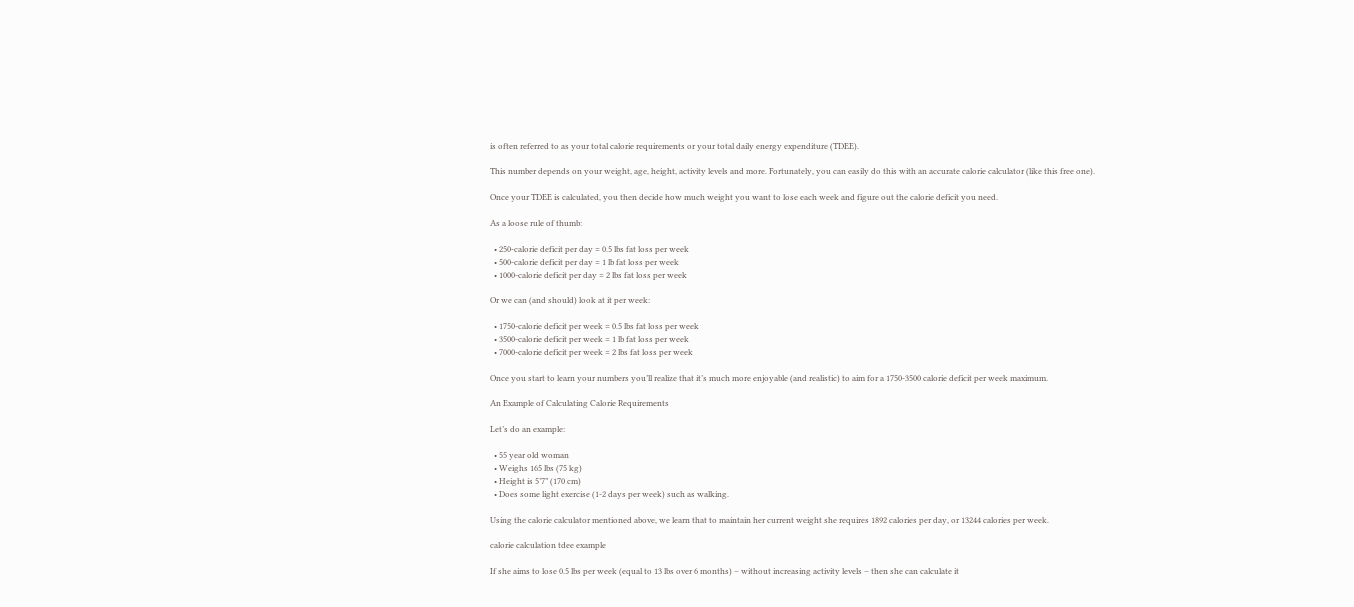is often referred to as your total calorie requirements or your total daily energy expenditure (TDEE).

This number depends on your weight, age, height, activity levels and more. Fortunately, you can easily do this with an accurate calorie calculator (like this free one).

Once your TDEE is calculated, you then decide how much weight you want to lose each week and figure out the calorie deficit you need.

As a loose rule of thumb:

  • 250-calorie deficit per day = 0.5 lbs fat loss per week
  • 500-calorie deficit per day = 1 lb fat loss per week
  • 1000-calorie deficit per day = 2 lbs fat loss per week

Or we can (and should) look at it per week:

  • 1750-calorie deficit per week = 0.5 lbs fat loss per week
  • 3500-calorie deficit per week = 1 lb fat loss per week
  • 7000-calorie deficit per week = 2 lbs fat loss per week

Once you start to learn your numbers you’ll realize that it’s much more enjoyable (and realistic) to aim for a 1750-3500 calorie deficit per week maximum.

An Example of Calculating Calorie Requirements

Let’s do an example:

  • 55 year old woman
  • Weighs 165 lbs (75 kg)
  • Height is 5’7” (170 cm)
  • Does some light exercise (1-2 days per week) such as walking.

Using the calorie calculator mentioned above, we learn that to maintain her current weight she requires 1892 calories per day, or 13244 calories per week.

calorie calculation tdee example

If she aims to lose 0.5 lbs per week (equal to 13 lbs over 6 months) – without increasing activity levels – then she can calculate it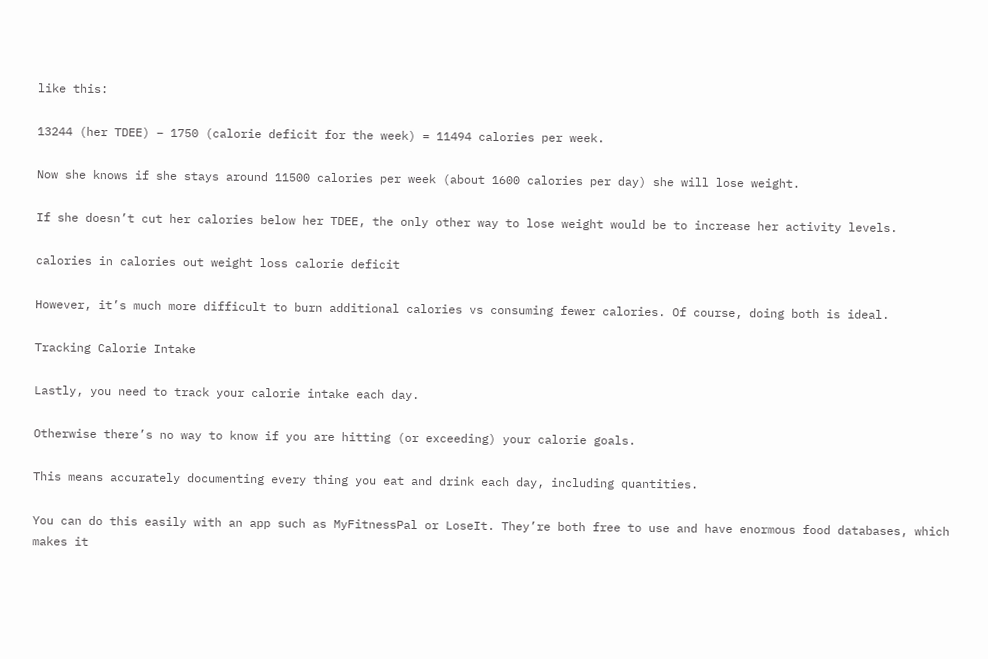like this:

13244 (her TDEE) – 1750 (calorie deficit for the week) = 11494 calories per week.

Now she knows if she stays around 11500 calories per week (about 1600 calories per day) she will lose weight.

If she doesn’t cut her calories below her TDEE, the only other way to lose weight would be to increase her activity levels.

calories in calories out weight loss calorie deficit

However, it’s much more difficult to burn additional calories vs consuming fewer calories. Of course, doing both is ideal.

Tracking Calorie Intake

Lastly, you need to track your calorie intake each day.

Otherwise there’s no way to know if you are hitting (or exceeding) your calorie goals.

This means accurately documenting every thing you eat and drink each day, including quantities.

You can do this easily with an app such as MyFitnessPal or LoseIt. They’re both free to use and have enormous food databases, which makes it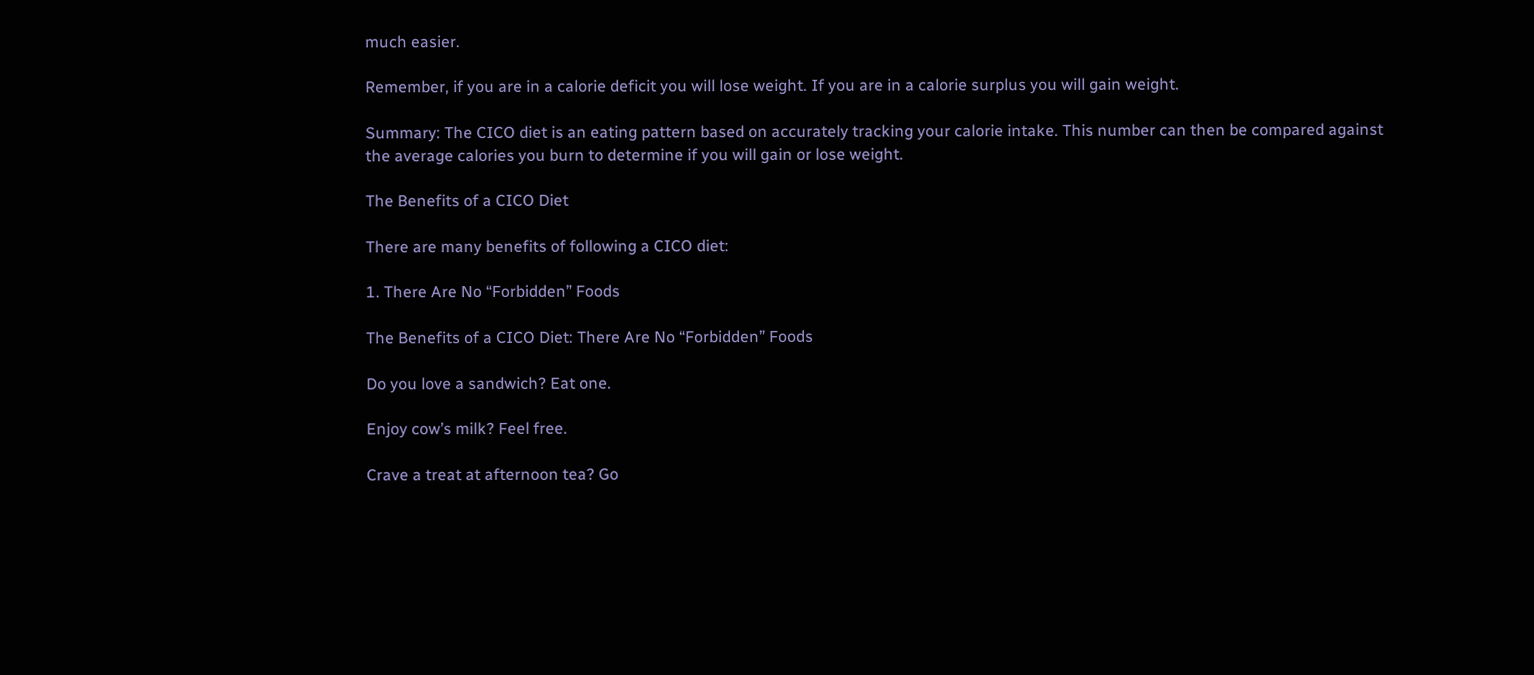much easier.

Remember, if you are in a calorie deficit you will lose weight. If you are in a calorie surplus you will gain weight.

Summary: The CICO diet is an eating pattern based on accurately tracking your calorie intake. This number can then be compared against the average calories you burn to determine if you will gain or lose weight.

The Benefits of a CICO Diet

There are many benefits of following a CICO diet:

1. There Are No “Forbidden” Foods

The Benefits of a CICO Diet: There Are No “Forbidden” Foods

Do you love a sandwich? Eat one.

Enjoy cow’s milk? Feel free.

Crave a treat at afternoon tea? Go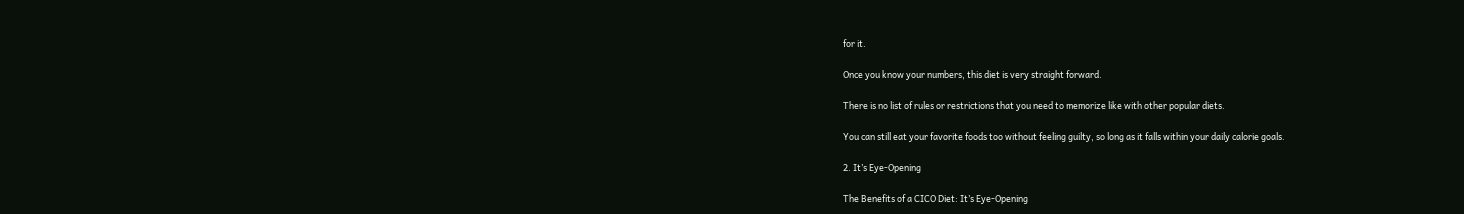for it.

Once you know your numbers, this diet is very straight forward.

There is no list of rules or restrictions that you need to memorize like with other popular diets.

You can still eat your favorite foods too without feeling guilty, so long as it falls within your daily calorie goals.

2. It’s Eye-Opening

The Benefits of a CICO Diet: It’s Eye-Opening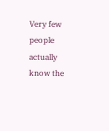Very few people actually know the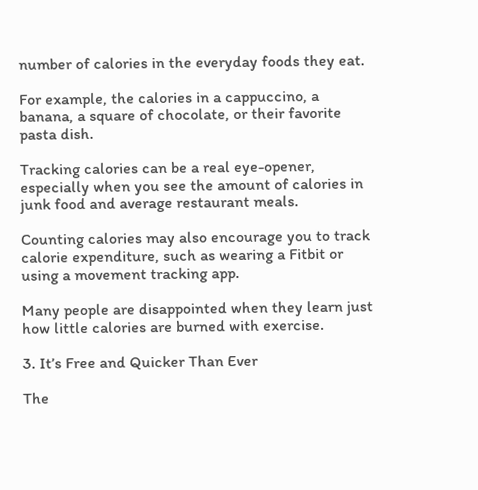number of calories in the everyday foods they eat.

For example, the calories in a cappuccino, a banana, a square of chocolate, or their favorite pasta dish.

Tracking calories can be a real eye-opener, especially when you see the amount of calories in junk food and average restaurant meals.

Counting calories may also encourage you to track calorie expenditure, such as wearing a Fitbit or using a movement tracking app.

Many people are disappointed when they learn just how little calories are burned with exercise.

3. It’s Free and Quicker Than Ever

The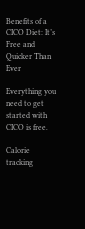Benefits of a CICO Diet: It’s Free and Quicker Than Ever

Everything you need to get started with CICO is free.

Calorie tracking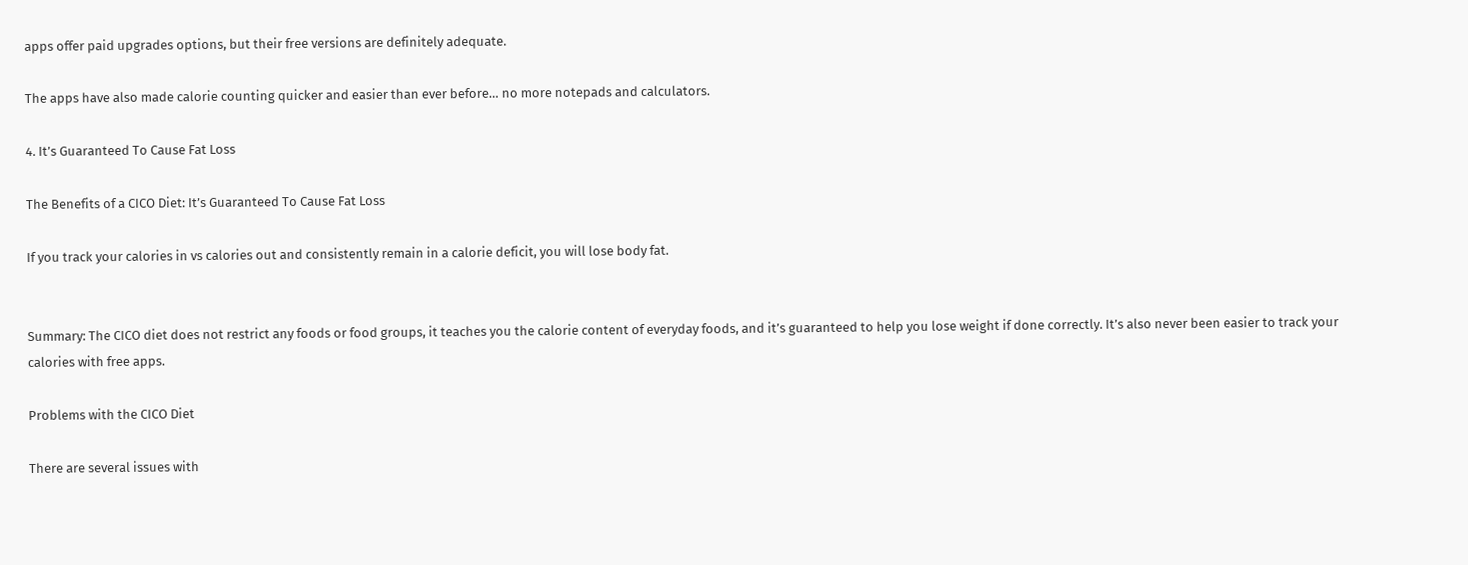apps offer paid upgrades options, but their free versions are definitely adequate.

The apps have also made calorie counting quicker and easier than ever before… no more notepads and calculators.

4. It’s Guaranteed To Cause Fat Loss

The Benefits of a CICO Diet: It’s Guaranteed To Cause Fat Loss

If you track your calories in vs calories out and consistently remain in a calorie deficit, you will lose body fat.


Summary: The CICO diet does not restrict any foods or food groups, it teaches you the calorie content of everyday foods, and it’s guaranteed to help you lose weight if done correctly. It’s also never been easier to track your calories with free apps.

Problems with the CICO Diet

There are several issues with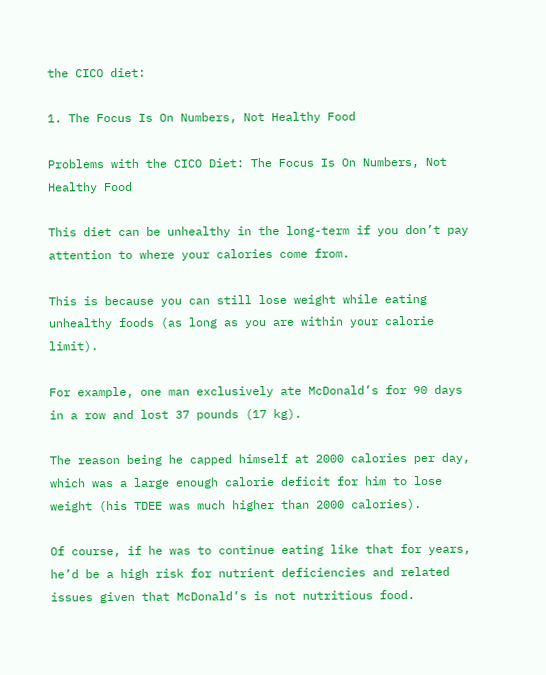the CICO diet:

1. The Focus Is On Numbers, Not Healthy Food

Problems with the CICO Diet: The Focus Is On Numbers, Not Healthy Food

This diet can be unhealthy in the long-term if you don’t pay attention to where your calories come from.

This is because you can still lose weight while eating unhealthy foods (as long as you are within your calorie limit).

For example, one man exclusively ate McDonald’s for 90 days in a row and lost 37 pounds (17 kg).

The reason being he capped himself at 2000 calories per day, which was a large enough calorie deficit for him to lose weight (his TDEE was much higher than 2000 calories).

Of course, if he was to continue eating like that for years, he’d be a high risk for nutrient deficiencies and related issues given that McDonald’s is not nutritious food.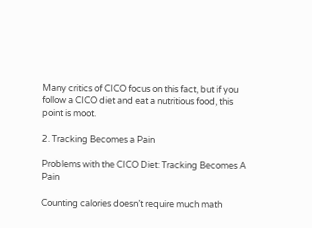Many critics of CICO focus on this fact, but if you follow a CICO diet and eat a nutritious food, this point is moot.

2. Tracking Becomes a Pain

Problems with the CICO Diet: Tracking Becomes A Pain

Counting calories doesn’t require much math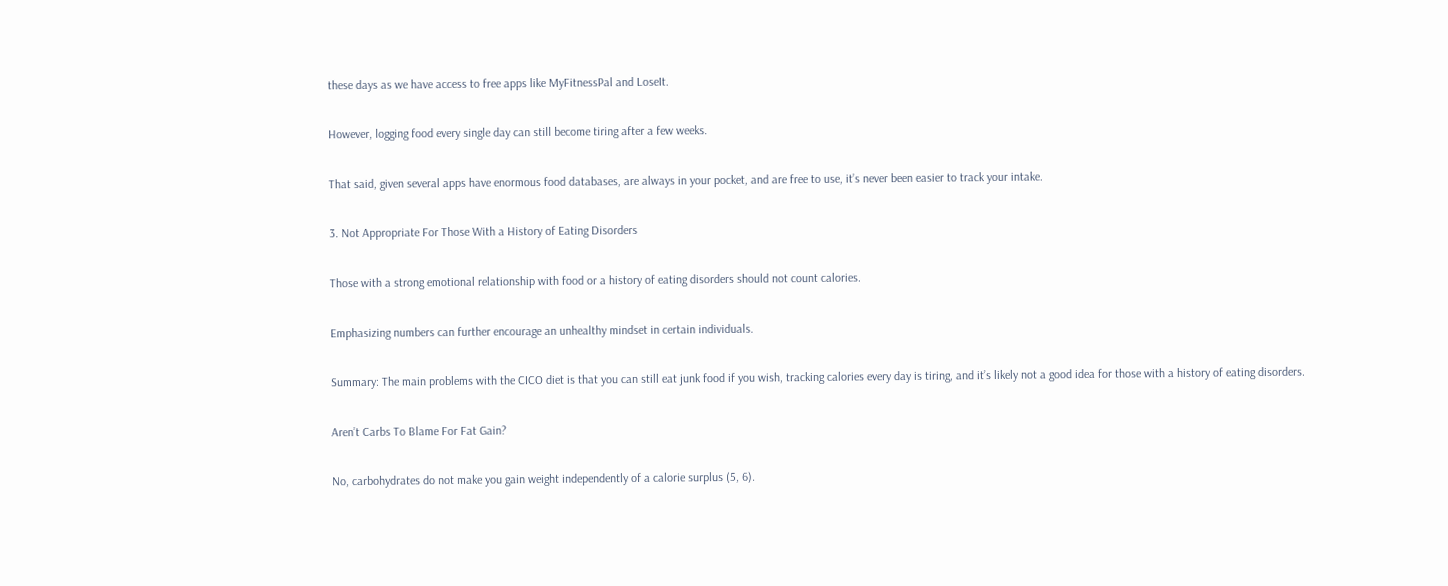these days as we have access to free apps like MyFitnessPal and LoseIt.

However, logging food every single day can still become tiring after a few weeks.

That said, given several apps have enormous food databases, are always in your pocket, and are free to use, it’s never been easier to track your intake.

3. Not Appropriate For Those With a History of Eating Disorders

Those with a strong emotional relationship with food or a history of eating disorders should not count calories.

Emphasizing numbers can further encourage an unhealthy mindset in certain individuals.

Summary: The main problems with the CICO diet is that you can still eat junk food if you wish, tracking calories every day is tiring, and it’s likely not a good idea for those with a history of eating disorders.

Aren’t Carbs To Blame For Fat Gain?

No, carbohydrates do not make you gain weight independently of a calorie surplus (5, 6).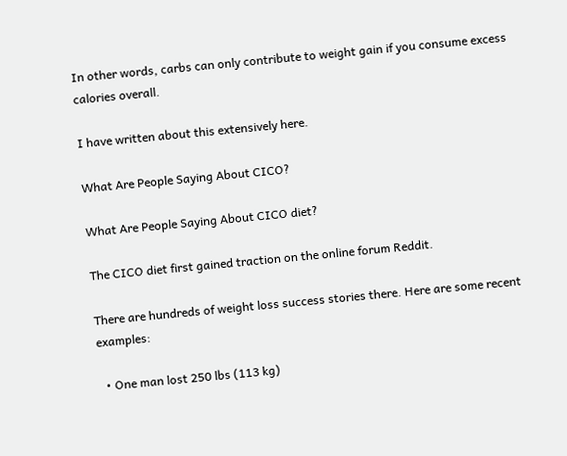In other words, carbs can only contribute to weight gain if you consume excess calories overall.

I have written about this extensively here.

What Are People Saying About CICO?

What Are People Saying About CICO diet?

The CICO diet first gained traction on the online forum Reddit.

There are hundreds of weight loss success stories there. Here are some recent examples:

  • One man lost 250 lbs (113 kg)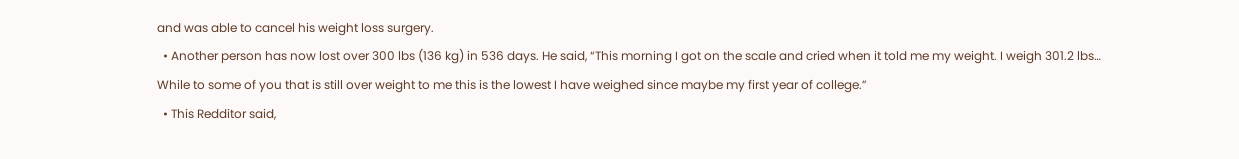and was able to cancel his weight loss surgery.
  • Another person has now lost over 300 lbs (136 kg) in 536 days. He said, “This morning I got on the scale and cried when it told me my weight. I weigh 301.2 lbs… While to some of you that is still over weight to me this is the lowest I have weighed since maybe my first year of college.”
  • This Redditor said,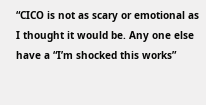“CICO is not as scary or emotional as I thought it would be. Any one else have a “I’m shocked this works”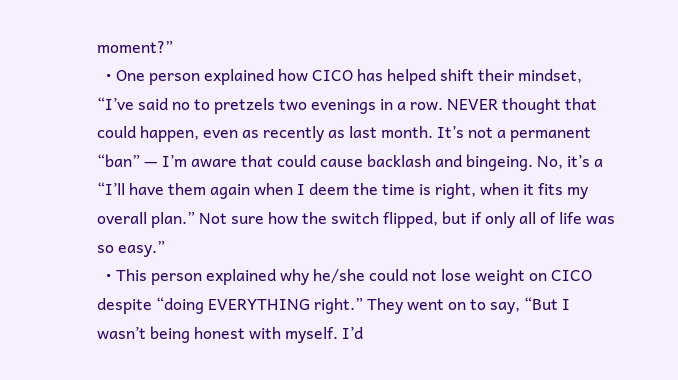moment?”
  • One person explained how CICO has helped shift their mindset, “I’ve said no to pretzels two evenings in a row. NEVER thought that could happen, even as recently as last month. It’s not a permanent “ban” — I’m aware that could cause backlash and bingeing. No, it’s a “I’ll have them again when I deem the time is right, when it fits my overall plan.” Not sure how the switch flipped, but if only all of life was so easy.”
  • This person explained why he/she could not lose weight on CICO despite “doing EVERYTHING right.” They went on to say, “But I wasn’t being honest with myself. I’d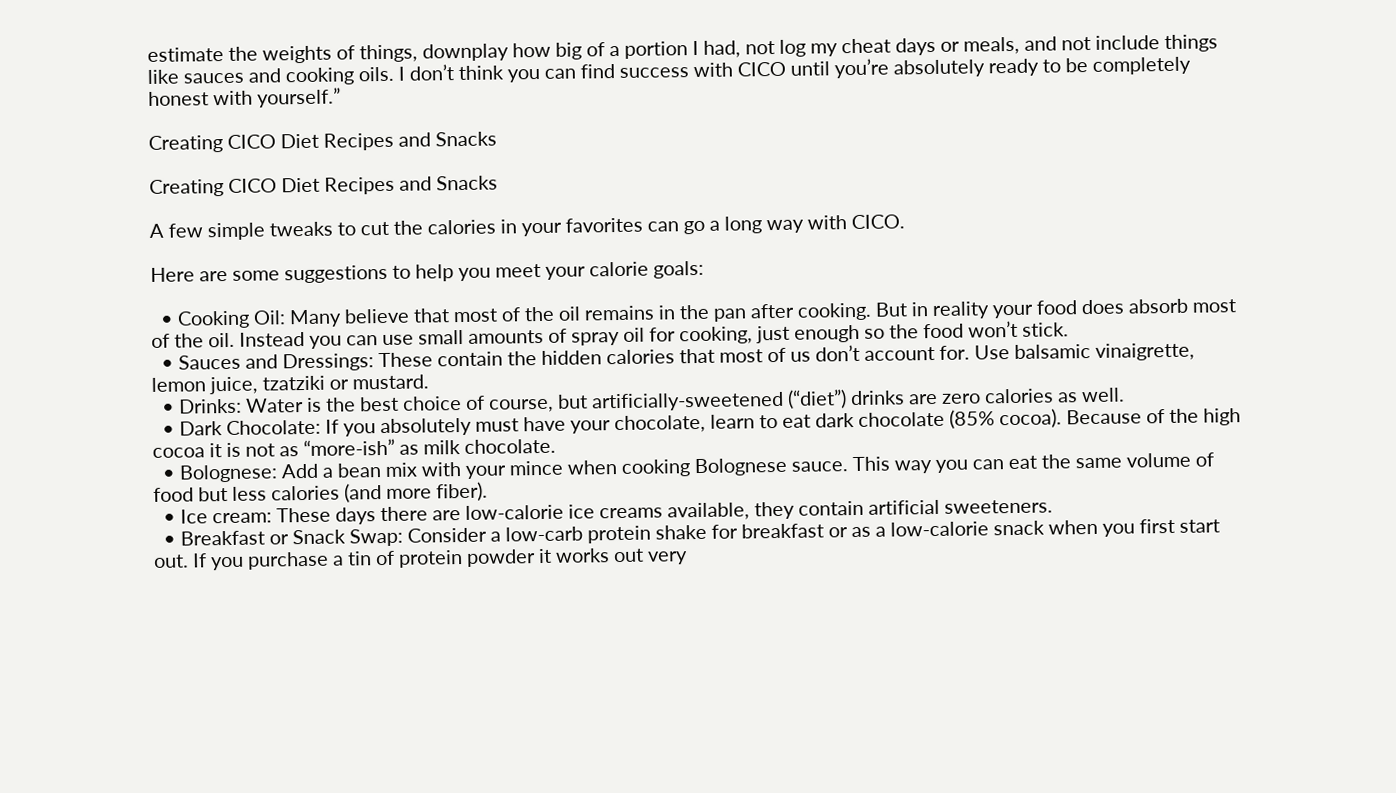estimate the weights of things, downplay how big of a portion I had, not log my cheat days or meals, and not include things like sauces and cooking oils. I don’t think you can find success with CICO until you’re absolutely ready to be completely honest with yourself.”

Creating CICO Diet Recipes and Snacks

Creating CICO Diet Recipes and Snacks

A few simple tweaks to cut the calories in your favorites can go a long way with CICO.

Here are some suggestions to help you meet your calorie goals:

  • Cooking Oil: Many believe that most of the oil remains in the pan after cooking. But in reality your food does absorb most of the oil. Instead you can use small amounts of spray oil for cooking, just enough so the food won’t stick.
  • Sauces and Dressings: These contain the hidden calories that most of us don’t account for. Use balsamic vinaigrette, lemon juice, tzatziki or mustard.
  • Drinks: Water is the best choice of course, but artificially-sweetened (“diet”) drinks are zero calories as well.
  • Dark Chocolate: If you absolutely must have your chocolate, learn to eat dark chocolate (85% cocoa). Because of the high cocoa it is not as “more-ish” as milk chocolate.
  • Bolognese: Add a bean mix with your mince when cooking Bolognese sauce. This way you can eat the same volume of food but less calories (and more fiber).
  • Ice cream: These days there are low-calorie ice creams available, they contain artificial sweeteners.
  • Breakfast or Snack Swap: Consider a low-carb protein shake for breakfast or as a low-calorie snack when you first start out. If you purchase a tin of protein powder it works out very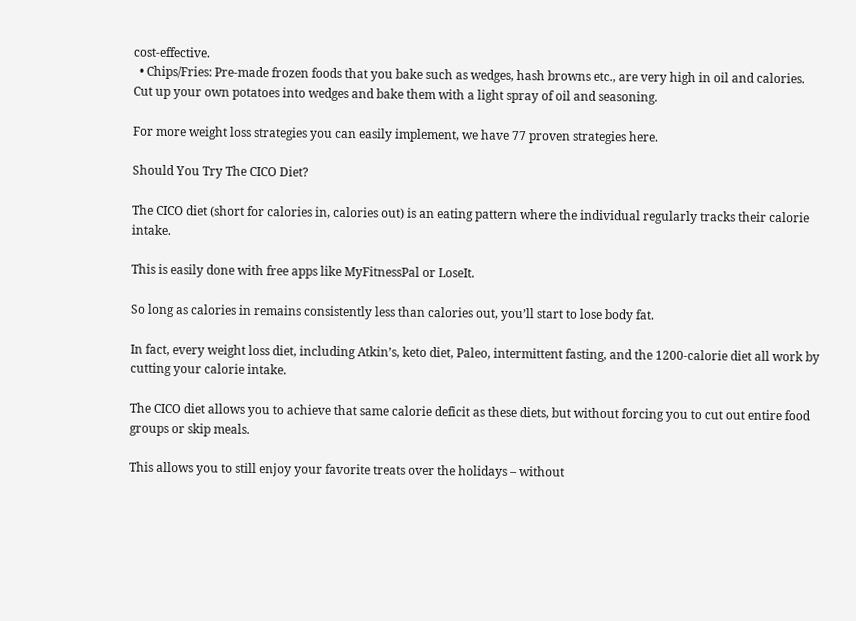cost-effective.
  • Chips/Fries: Pre-made frozen foods that you bake such as wedges, hash browns etc., are very high in oil and calories. Cut up your own potatoes into wedges and bake them with a light spray of oil and seasoning.

For more weight loss strategies you can easily implement, we have 77 proven strategies here.

Should You Try The CICO Diet?

The CICO diet (short for calories in, calories out) is an eating pattern where the individual regularly tracks their calorie intake.

This is easily done with free apps like MyFitnessPal or LoseIt.

So long as calories in remains consistently less than calories out, you’ll start to lose body fat.

In fact, every weight loss diet, including Atkin’s, keto diet, Paleo, intermittent fasting, and the 1200-calorie diet all work by cutting your calorie intake.

The CICO diet allows you to achieve that same calorie deficit as these diets, but without forcing you to cut out entire food groups or skip meals.

This allows you to still enjoy your favorite treats over the holidays – without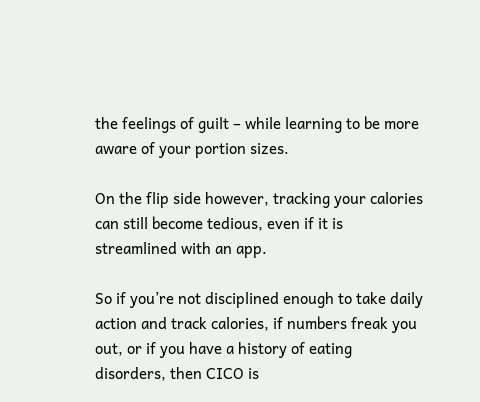the feelings of guilt – while learning to be more aware of your portion sizes.

On the flip side however, tracking your calories can still become tedious, even if it is streamlined with an app.

So if you’re not disciplined enough to take daily action and track calories, if numbers freak you out, or if you have a history of eating disorders, then CICO is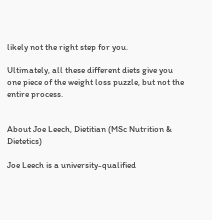likely not the right step for you.

Ultimately, all these different diets give you one piece of the weight loss puzzle, but not the entire process.


About Joe Leech, Dietitian (MSc Nutrition & Dietetics)

Joe Leech is a university-qualified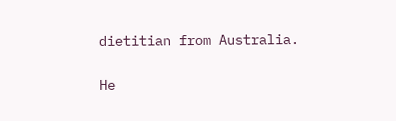dietitian from Australia.

He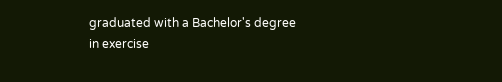graduated with a Bachelor's degree in exercise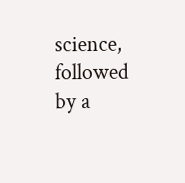science, followed by a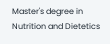Master's degree in Nutrition and Dietetics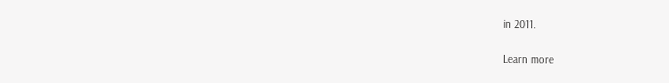in 2011.

Learn more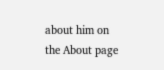about him on the About page